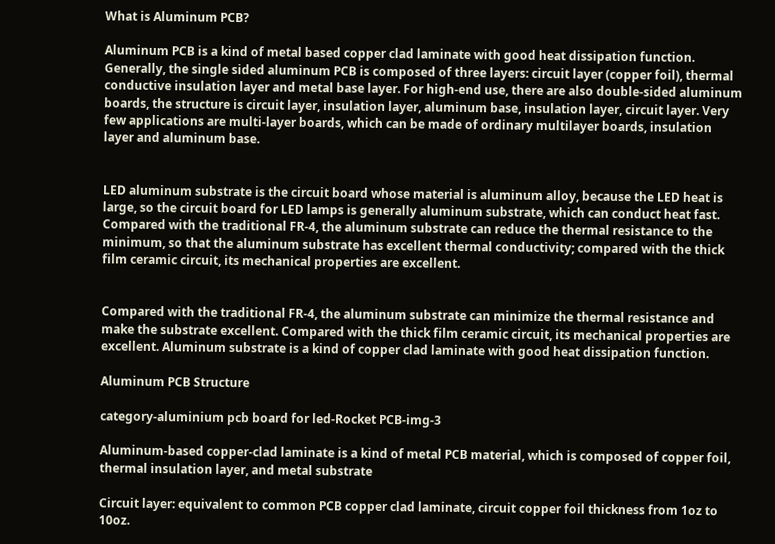What is Aluminum PCB?

Aluminum PCB is a kind of metal based copper clad laminate with good heat dissipation function. Generally, the single sided aluminum PCB is composed of three layers: circuit layer (copper foil), thermal conductive insulation layer and metal base layer. For high-end use, there are also double-sided aluminum boards, the structure is circuit layer, insulation layer, aluminum base, insulation layer, circuit layer. Very few applications are multi-layer boards, which can be made of ordinary multilayer boards, insulation layer and aluminum base.


LED aluminum substrate is the circuit board whose material is aluminum alloy, because the LED heat is large, so the circuit board for LED lamps is generally aluminum substrate, which can conduct heat fast. Compared with the traditional FR-4, the aluminum substrate can reduce the thermal resistance to the minimum, so that the aluminum substrate has excellent thermal conductivity; compared with the thick film ceramic circuit, its mechanical properties are excellent.


Compared with the traditional FR-4, the aluminum substrate can minimize the thermal resistance and make the substrate excellent. Compared with the thick film ceramic circuit, its mechanical properties are excellent. Aluminum substrate is a kind of copper clad laminate with good heat dissipation function.

Aluminum PCB Structure

category-aluminium pcb board for led-Rocket PCB-img-3

Aluminum-based copper-clad laminate is a kind of metal PCB material, which is composed of copper foil, thermal insulation layer, and metal substrate

Circuit layer: equivalent to common PCB copper clad laminate, circuit copper foil thickness from 1oz to 10oz.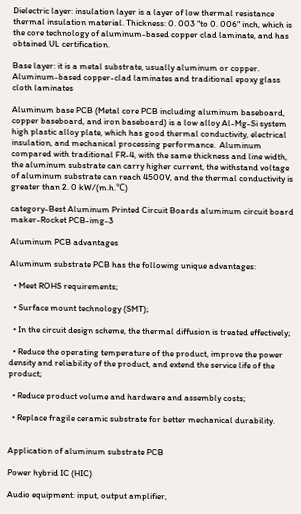Dielectric layer: insulation layer is a layer of low thermal resistance thermal insulation material. Thickness: 0. 003 "to 0. 006" inch, which is the core technology of aluminum-based copper clad laminate, and has obtained UL certification.

Base layer: it is a metal substrate, usually aluminum or copper. Aluminum-based copper-clad laminates and traditional epoxy glass cloth laminates

Aluminum base PCB (Metal core PCB including aluminum baseboard, copper baseboard, and iron baseboard) is a low alloy Al-Mg-Si system high plastic alloy plate, which has good thermal conductivity, electrical insulation, and mechanical processing performance.  Aluminum compared with traditional FR-4, with the same thickness and line width, the aluminum substrate can carry higher current, the withstand voltage of aluminum substrate can reach 4500V, and the thermal conductivity is greater than 2. 0 kW/(m.h.℃)

category-Best Aluminum Printed Circuit Boards aluminum circuit board maker-Rocket PCB-img-3

Aluminum PCB advantages

Aluminum substrate PCB has the following unique advantages:

  • Meet ROHS requirements;

  • Surface mount technology (SMT);

  • In the circuit design scheme, the thermal diffusion is treated effectively;

  • Reduce the operating temperature of the product, improve the power density and reliability of the product, and extend the service life of the product;

  • Reduce product volume and hardware and assembly costs;

  • Replace fragile ceramic substrate for better mechanical durability.


Application of aluminum substrate PCB

Power hybrid IC (HIC)

Audio equipment: input, output amplifier,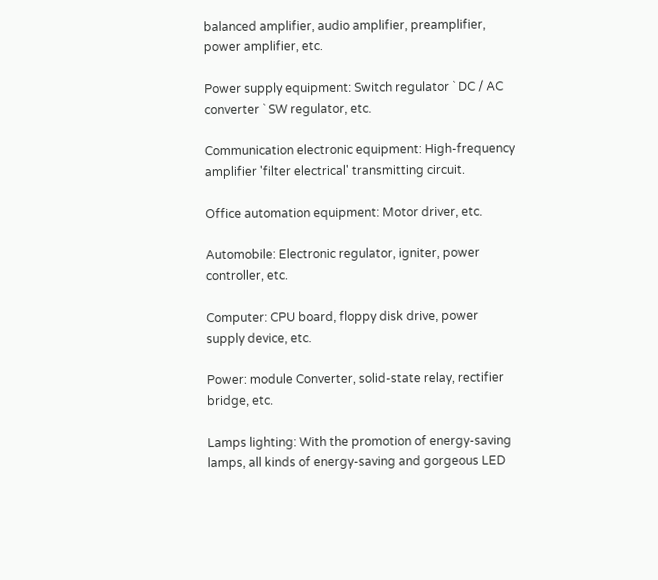balanced amplifier, audio amplifier, preamplifier, power amplifier, etc.

Power supply equipment: Switch regulator ` DC / AC converter ` SW regulator, etc.

Communication electronic equipment: High-frequency amplifier 'filter electrical' transmitting circuit.

Office automation equipment: Motor driver, etc.

Automobile: Electronic regulator, igniter, power controller, etc.

Computer: CPU board, floppy disk drive, power supply device, etc.

Power: module Converter, solid-state relay, rectifier bridge, etc.

Lamps lighting: With the promotion of energy-saving lamps, all kinds of energy-saving and gorgeous LED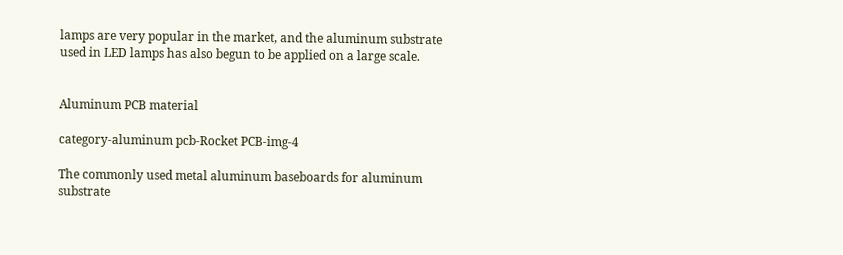lamps are very popular in the market, and the aluminum substrate used in LED lamps has also begun to be applied on a large scale.


Aluminum PCB material

category-aluminum pcb-Rocket PCB-img-4

The commonly used metal aluminum baseboards for aluminum substrate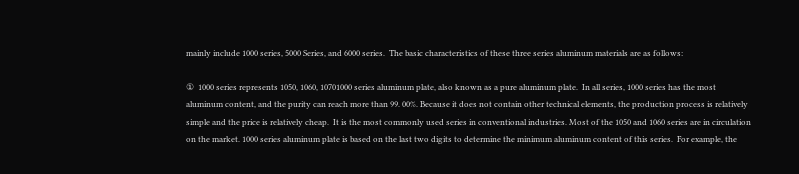mainly include 1000 series, 5000 Series, and 6000 series.  The basic characteristics of these three series aluminum materials are as follows:

①  1000 series represents 1050, 1060, 10701000 series aluminum plate, also known as a pure aluminum plate.  In all series, 1000 series has the most aluminum content, and the purity can reach more than 99. 00%. Because it does not contain other technical elements, the production process is relatively simple and the price is relatively cheap.  It is the most commonly used series in conventional industries. Most of the 1050 and 1060 series are in circulation on the market. 1000 series aluminum plate is based on the last two digits to determine the minimum aluminum content of this series.  For example, the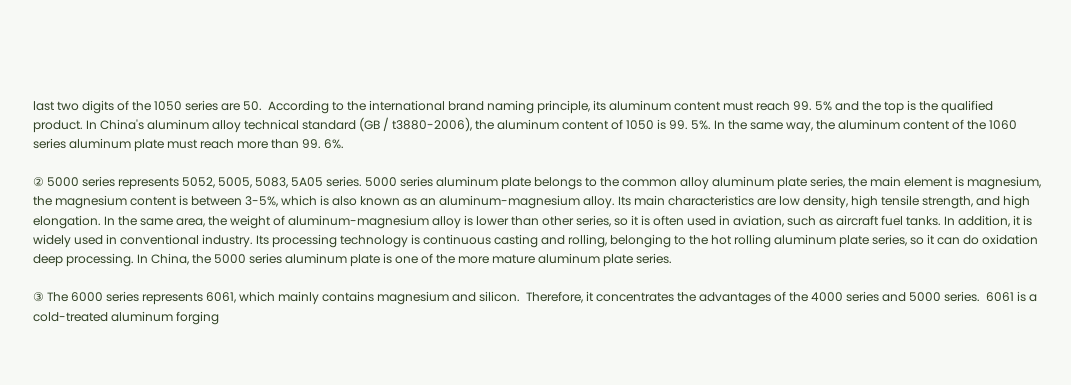last two digits of the 1050 series are 50.  According to the international brand naming principle, its aluminum content must reach 99. 5% and the top is the qualified product. In China's aluminum alloy technical standard (GB / t3880-2006), the aluminum content of 1050 is 99. 5%. In the same way, the aluminum content of the 1060 series aluminum plate must reach more than 99. 6%.

② 5000 series represents 5052, 5005, 5083, 5A05 series. 5000 series aluminum plate belongs to the common alloy aluminum plate series, the main element is magnesium, the magnesium content is between 3-5%, which is also known as an aluminum-magnesium alloy. Its main characteristics are low density, high tensile strength, and high elongation. In the same area, the weight of aluminum-magnesium alloy is lower than other series, so it is often used in aviation, such as aircraft fuel tanks. In addition, it is widely used in conventional industry. Its processing technology is continuous casting and rolling, belonging to the hot rolling aluminum plate series, so it can do oxidation deep processing. In China, the 5000 series aluminum plate is one of the more mature aluminum plate series.

③ The 6000 series represents 6061, which mainly contains magnesium and silicon.  Therefore, it concentrates the advantages of the 4000 series and 5000 series.  6061 is a cold-treated aluminum forging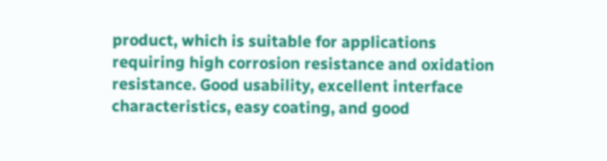product, which is suitable for applications requiring high corrosion resistance and oxidation resistance. Good usability, excellent interface characteristics, easy coating, and good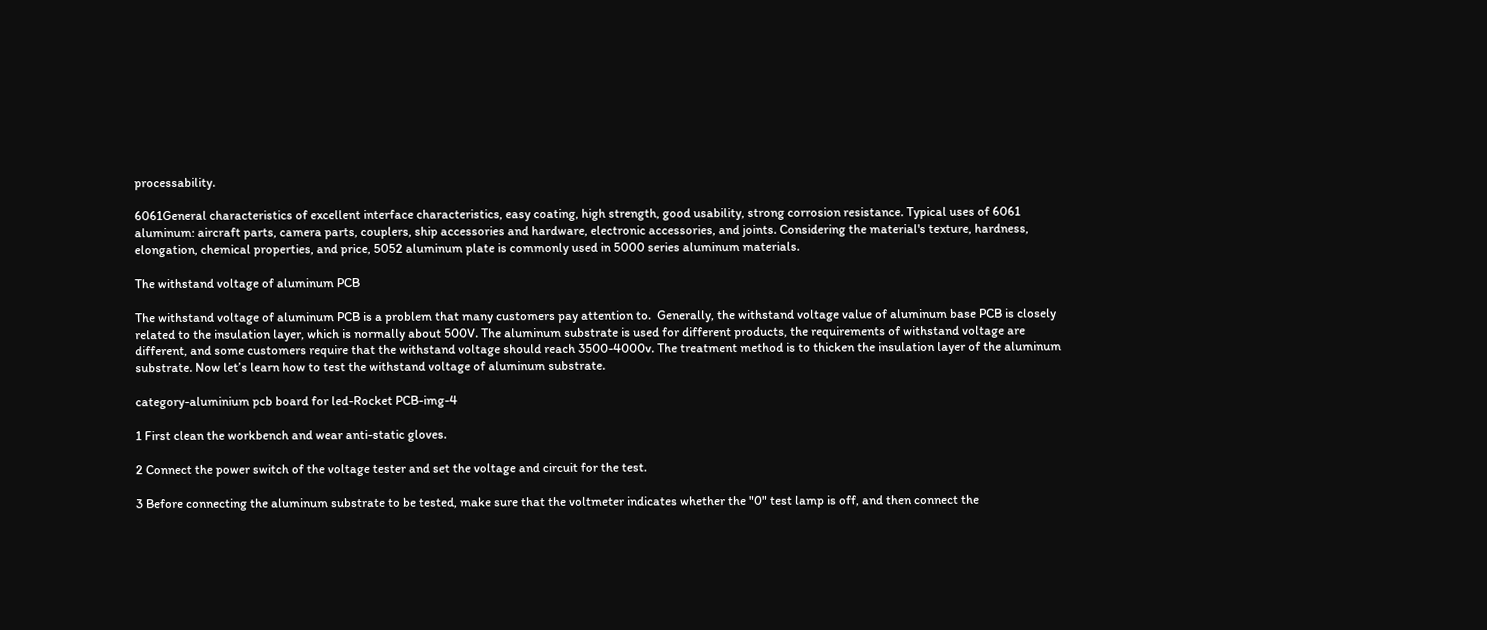processability.

6061General characteristics of excellent interface characteristics, easy coating, high strength, good usability, strong corrosion resistance. Typical uses of 6061 aluminum: aircraft parts, camera parts, couplers, ship accessories and hardware, electronic accessories, and joints. Considering the material's texture, hardness, elongation, chemical properties, and price, 5052 aluminum plate is commonly used in 5000 series aluminum materials.

The withstand voltage of aluminum PCB

The withstand voltage of aluminum PCB is a problem that many customers pay attention to.  Generally, the withstand voltage value of aluminum base PCB is closely related to the insulation layer, which is normally about 500V. The aluminum substrate is used for different products, the requirements of withstand voltage are different, and some customers require that the withstand voltage should reach 3500-4000v. The treatment method is to thicken the insulation layer of the aluminum substrate. Now let’s learn how to test the withstand voltage of aluminum substrate.

category-aluminium pcb board for led-Rocket PCB-img-4

1 First clean the workbench and wear anti-static gloves.

2 Connect the power switch of the voltage tester and set the voltage and circuit for the test.

3 Before connecting the aluminum substrate to be tested, make sure that the voltmeter indicates whether the "0" test lamp is off, and then connect the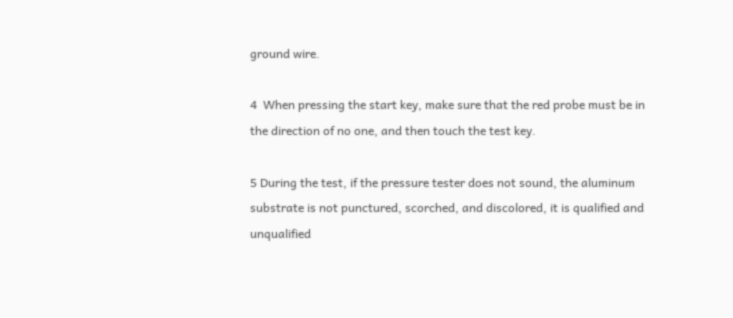ground wire.

4  When pressing the start key, make sure that the red probe must be in the direction of no one, and then touch the test key.

5 During the test, if the pressure tester does not sound, the aluminum substrate is not punctured, scorched, and discolored, it is qualified and unqualified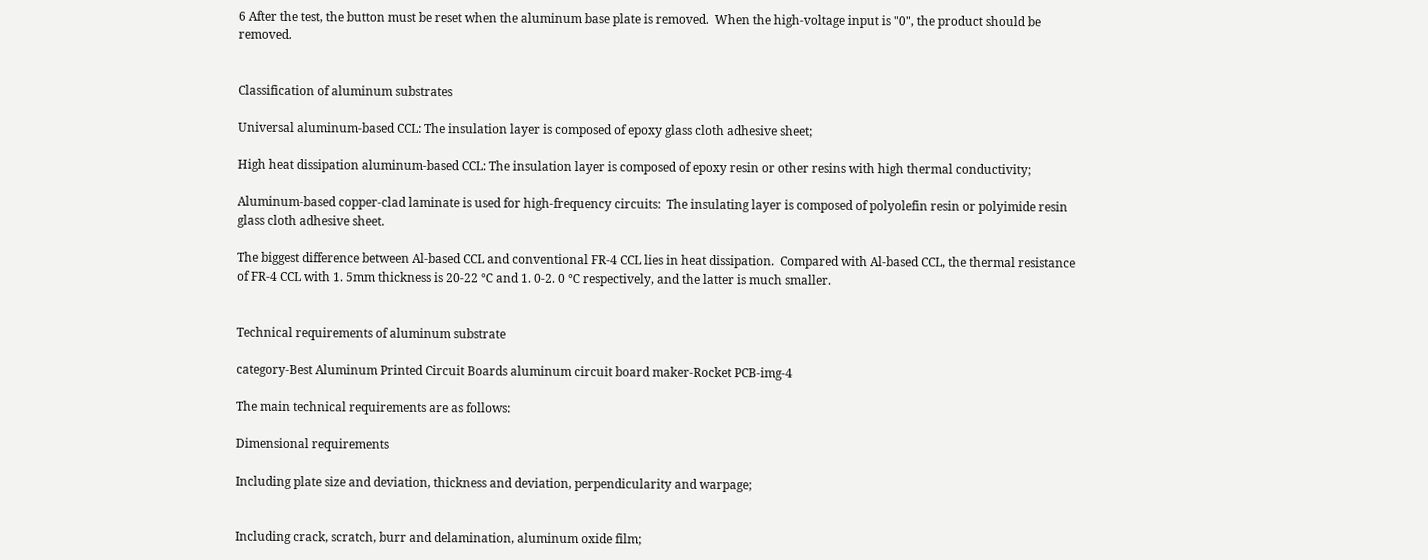6 After the test, the button must be reset when the aluminum base plate is removed.  When the high-voltage input is "0", the product should be removed.


Classification of aluminum substrates

Universal aluminum-based CCL: The insulation layer is composed of epoxy glass cloth adhesive sheet;

High heat dissipation aluminum-based CCL: The insulation layer is composed of epoxy resin or other resins with high thermal conductivity;

Aluminum-based copper-clad laminate is used for high-frequency circuits:  The insulating layer is composed of polyolefin resin or polyimide resin glass cloth adhesive sheet.

The biggest difference between Al-based CCL and conventional FR-4 CCL lies in heat dissipation.  Compared with Al-based CCL, the thermal resistance of FR-4 CCL with 1. 5mm thickness is 20-22 ℃ and 1. 0-2. 0 ℃ respectively, and the latter is much smaller.


Technical requirements of aluminum substrate

category-Best Aluminum Printed Circuit Boards aluminum circuit board maker-Rocket PCB-img-4

The main technical requirements are as follows:

Dimensional requirements

Including plate size and deviation, thickness and deviation, perpendicularity and warpage;


Including crack, scratch, burr and delamination, aluminum oxide film;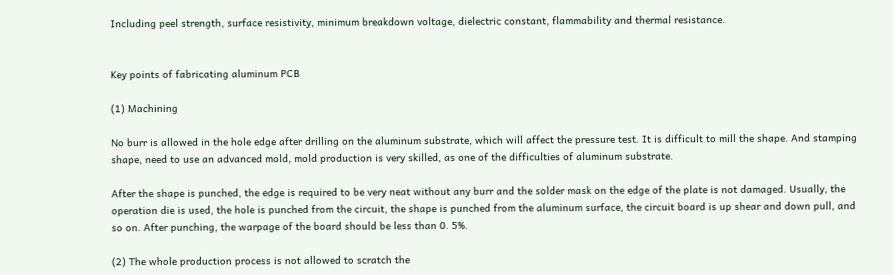Including peel strength, surface resistivity, minimum breakdown voltage, dielectric constant, flammability and thermal resistance.


Key points of fabricating aluminum PCB

(1) Machining

No burr is allowed in the hole edge after drilling on the aluminum substrate, which will affect the pressure test. It is difficult to mill the shape. And stamping shape, need to use an advanced mold, mold production is very skilled, as one of the difficulties of aluminum substrate.

After the shape is punched, the edge is required to be very neat without any burr and the solder mask on the edge of the plate is not damaged. Usually, the operation die is used, the hole is punched from the circuit, the shape is punched from the aluminum surface, the circuit board is up shear and down pull, and so on. After punching, the warpage of the board should be less than 0. 5%.

(2) The whole production process is not allowed to scratch the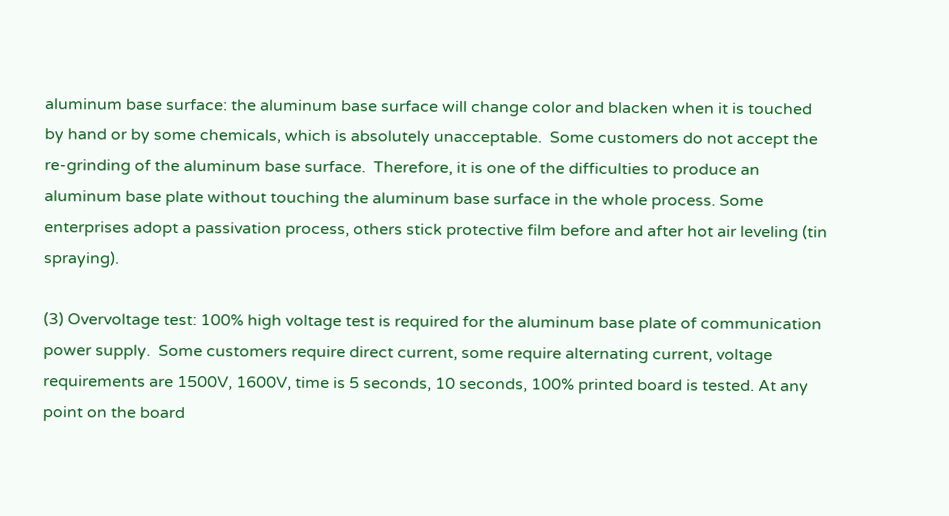aluminum base surface: the aluminum base surface will change color and blacken when it is touched by hand or by some chemicals, which is absolutely unacceptable.  Some customers do not accept the re-grinding of the aluminum base surface.  Therefore, it is one of the difficulties to produce an aluminum base plate without touching the aluminum base surface in the whole process. Some enterprises adopt a passivation process, others stick protective film before and after hot air leveling (tin spraying).

(3) Overvoltage test: 100% high voltage test is required for the aluminum base plate of communication power supply.  Some customers require direct current, some require alternating current, voltage requirements are 1500V, 1600V, time is 5 seconds, 10 seconds, 100% printed board is tested. At any point on the board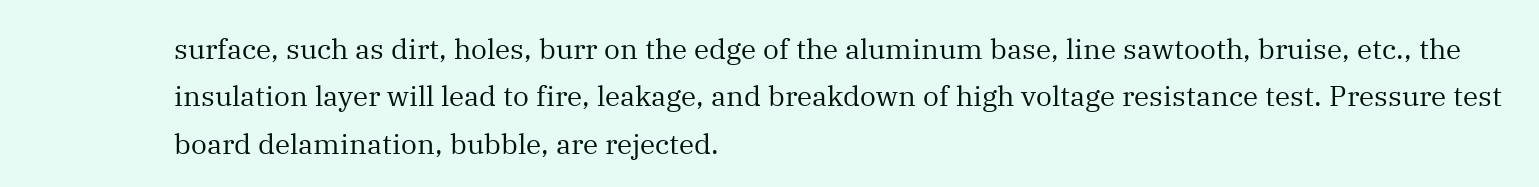surface, such as dirt, holes, burr on the edge of the aluminum base, line sawtooth, bruise, etc., the insulation layer will lead to fire, leakage, and breakdown of high voltage resistance test. Pressure test board delamination, bubble, are rejected.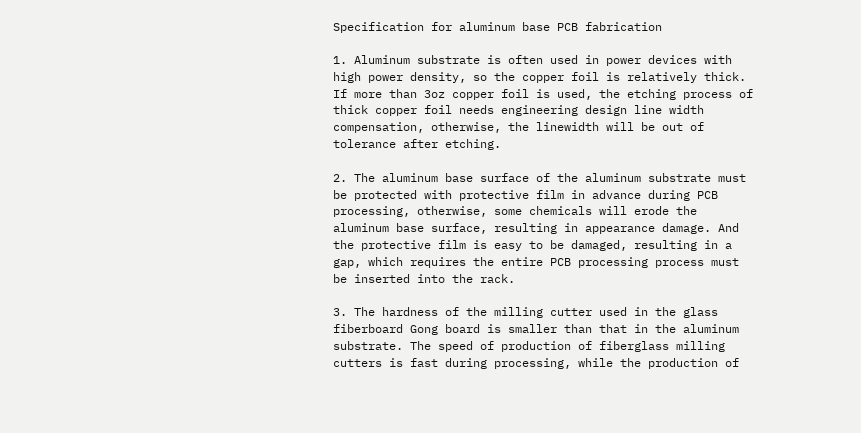Specification for aluminum base PCB fabrication

1. Aluminum substrate is often used in power devices with high power density, so the copper foil is relatively thick. If more than 3oz copper foil is used, the etching process of thick copper foil needs engineering design line width compensation, otherwise, the linewidth will be out of tolerance after etching.

2. The aluminum base surface of the aluminum substrate must be protected with protective film in advance during PCB processing, otherwise, some chemicals will erode the aluminum base surface, resulting in appearance damage. And the protective film is easy to be damaged, resulting in a gap, which requires the entire PCB processing process must be inserted into the rack.

3. The hardness of the milling cutter used in the glass fiberboard Gong board is smaller than that in the aluminum substrate. The speed of production of fiberglass milling cutters is fast during processing, while the production of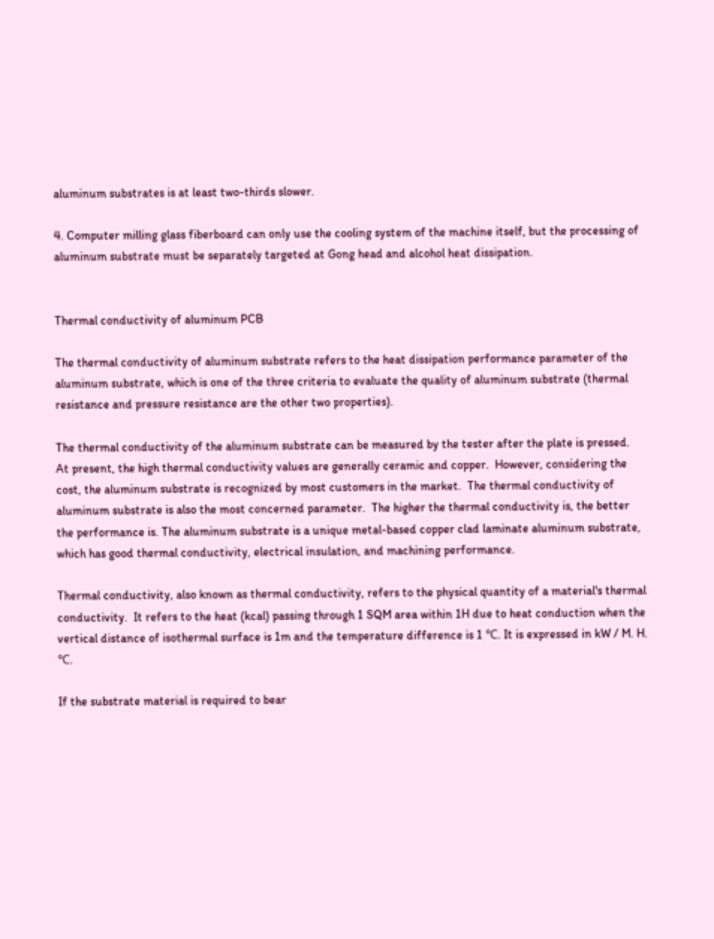aluminum substrates is at least two-thirds slower.

4. Computer milling glass fiberboard can only use the cooling system of the machine itself, but the processing of aluminum substrate must be separately targeted at Gong head and alcohol heat dissipation.


Thermal conductivity of aluminum PCB

The thermal conductivity of aluminum substrate refers to the heat dissipation performance parameter of the aluminum substrate, which is one of the three criteria to evaluate the quality of aluminum substrate (thermal resistance and pressure resistance are the other two properties).

The thermal conductivity of the aluminum substrate can be measured by the tester after the plate is pressed.  At present, the high thermal conductivity values are generally ceramic and copper.  However, considering the cost, the aluminum substrate is recognized by most customers in the market.  The thermal conductivity of aluminum substrate is also the most concerned parameter.  The higher the thermal conductivity is, the better the performance is. The aluminum substrate is a unique metal-based copper clad laminate aluminum substrate, which has good thermal conductivity, electrical insulation, and machining performance.

Thermal conductivity, also known as thermal conductivity, refers to the physical quantity of a material's thermal conductivity.  It refers to the heat (kcal) passing through 1 SQM area within 1H due to heat conduction when the vertical distance of isothermal surface is 1m and the temperature difference is 1 ℃. It is expressed in kW / M. H.  ℃.

If the substrate material is required to bear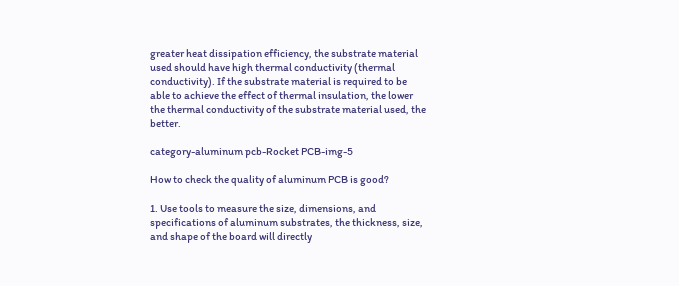greater heat dissipation efficiency, the substrate material used should have high thermal conductivity (thermal conductivity). If the substrate material is required to be able to achieve the effect of thermal insulation, the lower the thermal conductivity of the substrate material used, the better.

category-aluminum pcb-Rocket PCB-img-5

How to check the quality of aluminum PCB is good?

1. Use tools to measure the size, dimensions, and specifications of aluminum substrates, the thickness, size, and shape of the board will directly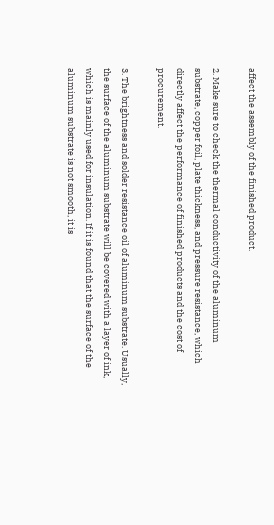affect the assembly of the finished product.

2. Make sure to check the thermal conductivity of the aluminum substrate, copper foil, plate thickness, and pressure resistance, which directly affect the performance of finished products and the cost of procurement.

3. The brightness and solder resistance oil of aluminum substrate. Usually, the surface of the aluminum substrate will be covered with a layer of ink, which is mainly used for insulation. If it is found that the surface of the aluminum substrate is not smooth, it is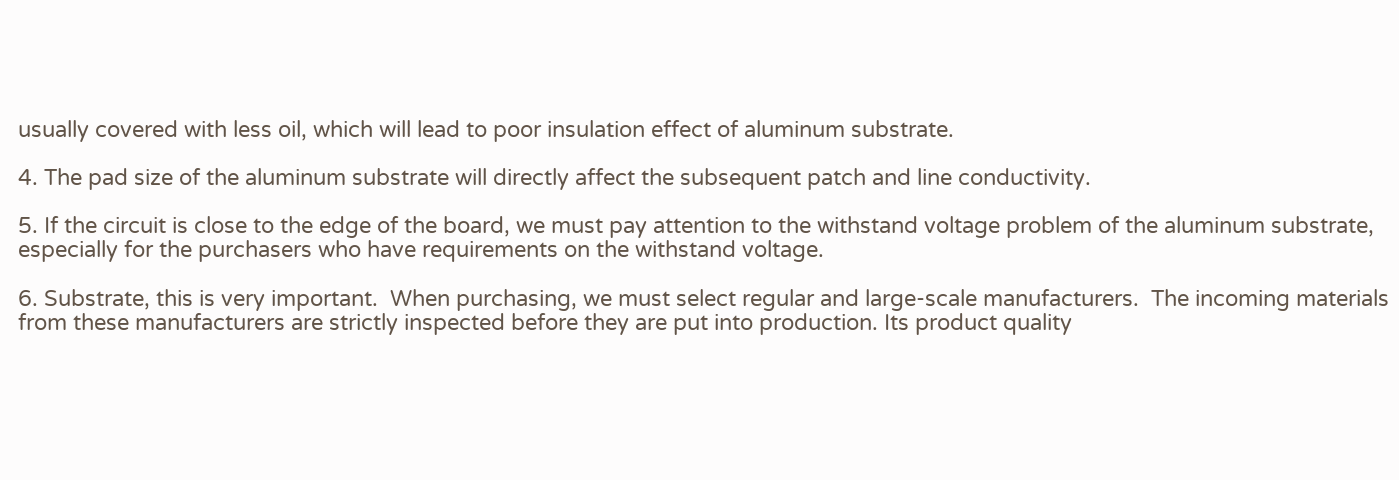usually covered with less oil, which will lead to poor insulation effect of aluminum substrate.

4. The pad size of the aluminum substrate will directly affect the subsequent patch and line conductivity.

5. If the circuit is close to the edge of the board, we must pay attention to the withstand voltage problem of the aluminum substrate, especially for the purchasers who have requirements on the withstand voltage.

6. Substrate, this is very important.  When purchasing, we must select regular and large-scale manufacturers.  The incoming materials from these manufacturers are strictly inspected before they are put into production. Its product quality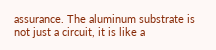assurance. The aluminum substrate is not just a circuit, it is like a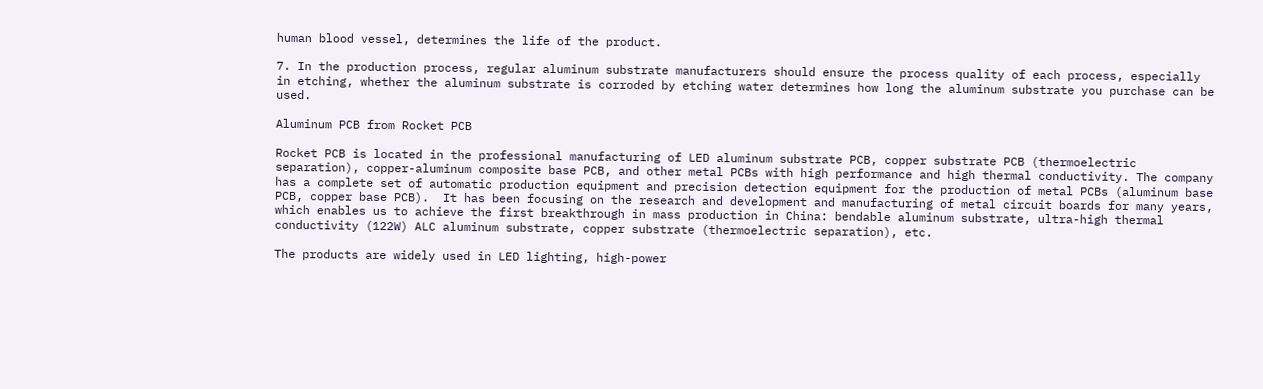human blood vessel, determines the life of the product.

7. In the production process, regular aluminum substrate manufacturers should ensure the process quality of each process, especially in etching, whether the aluminum substrate is corroded by etching water determines how long the aluminum substrate you purchase can be used.

Aluminum PCB from Rocket PCB

Rocket PCB is located in the professional manufacturing of LED aluminum substrate PCB, copper substrate PCB (thermoelectric separation), copper-aluminum composite base PCB, and other metal PCBs with high performance and high thermal conductivity. The company has a complete set of automatic production equipment and precision detection equipment for the production of metal PCBs (aluminum base PCB, copper base PCB).  It has been focusing on the research and development and manufacturing of metal circuit boards for many years, which enables us to achieve the first breakthrough in mass production in China: bendable aluminum substrate, ultra-high thermal conductivity (122W) ALC aluminum substrate, copper substrate (thermoelectric separation), etc.

The products are widely used in LED lighting, high-power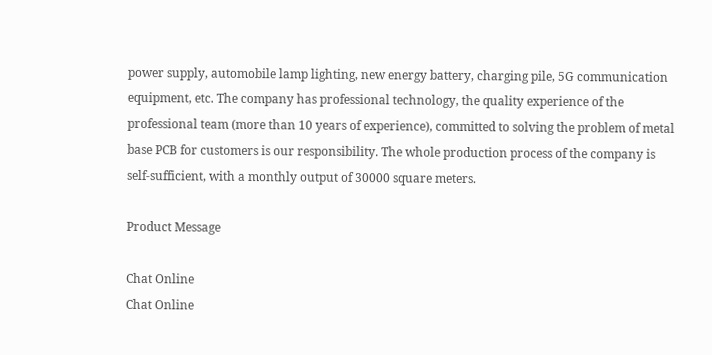power supply, automobile lamp lighting, new energy battery, charging pile, 5G communication equipment, etc. The company has professional technology, the quality experience of the professional team (more than 10 years of experience), committed to solving the problem of metal base PCB for customers is our responsibility. The whole production process of the company is self-sufficient, with a monthly output of 30000 square meters.

Product Message

Chat Online
Chat Online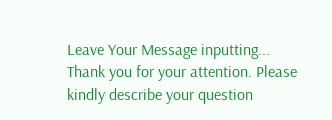Leave Your Message inputting...
Thank you for your attention. Please kindly describe your question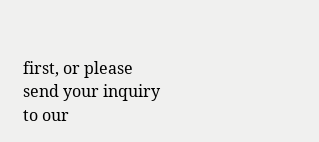first, or please send your inquiry to our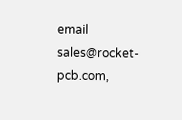email sales@rocket-pcb.com,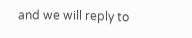and we will reply to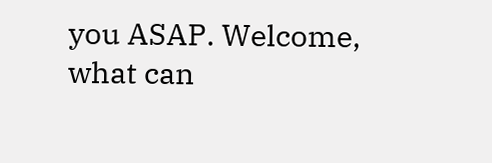you ASAP. Welcome, what can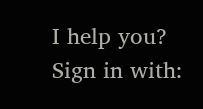I help you?
Sign in with: